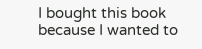I bought this book because I wanted to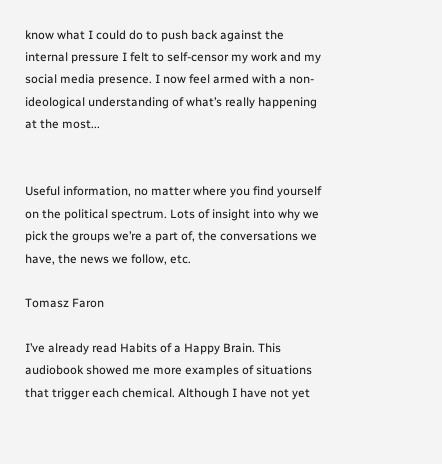know what I could do to push back against the internal pressure I felt to self-censor my work and my social media presence. I now feel armed with a non-ideological understanding of what’s really happening at the most...


Useful information, no matter where you find yourself on the political spectrum. Lots of insight into why we pick the groups we’re a part of, the conversations we have, the news we follow, etc.

Tomasz Faron

I’ve already read Habits of a Happy Brain. This audiobook showed me more examples of situations that trigger each chemical. Although I have not yet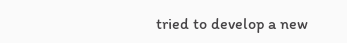tried to develop a new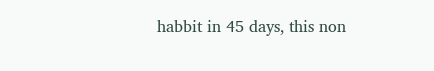habbit in 45 days, this non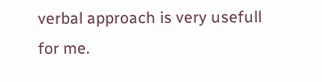verbal approach is very usefull for me.